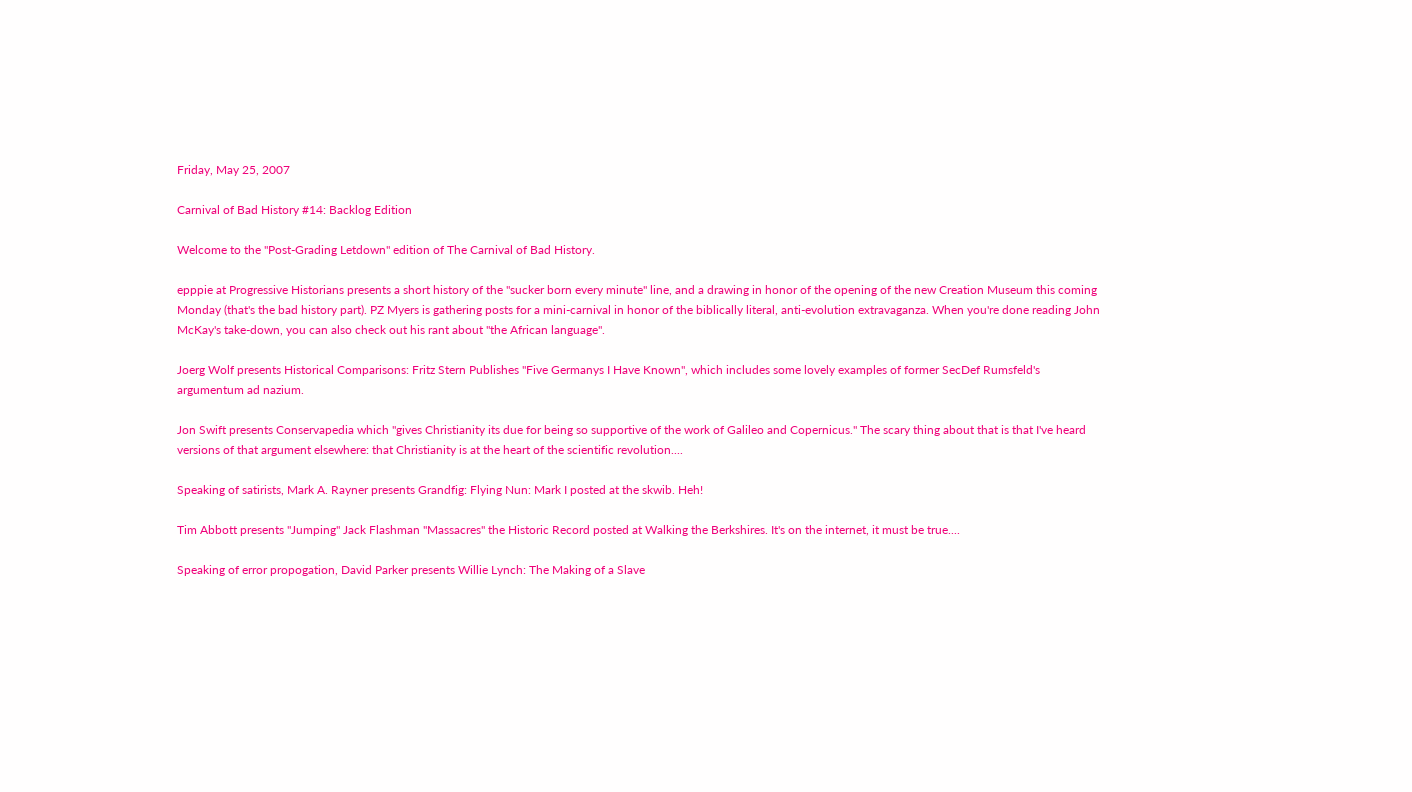Friday, May 25, 2007

Carnival of Bad History #14: Backlog Edition

Welcome to the "Post-Grading Letdown" edition of The Carnival of Bad History.

epppie at Progressive Historians presents a short history of the "sucker born every minute" line, and a drawing in honor of the opening of the new Creation Museum this coming Monday (that's the bad history part). PZ Myers is gathering posts for a mini-carnival in honor of the biblically literal, anti-evolution extravaganza. When you're done reading John McKay's take-down, you can also check out his rant about "the African language".

Joerg Wolf presents Historical Comparisons: Fritz Stern Publishes "Five Germanys I Have Known", which includes some lovely examples of former SecDef Rumsfeld's argumentum ad nazium.

Jon Swift presents Conservapedia which "gives Christianity its due for being so supportive of the work of Galileo and Copernicus." The scary thing about that is that I've heard versions of that argument elsewhere: that Christianity is at the heart of the scientific revolution....

Speaking of satirists, Mark A. Rayner presents Grandfig: Flying Nun: Mark I posted at the skwib. Heh!

Tim Abbott presents "Jumping" Jack Flashman "Massacres" the Historic Record posted at Walking the Berkshires. It's on the internet, it must be true....

Speaking of error propogation, David Parker presents Willie Lynch: The Making of a Slave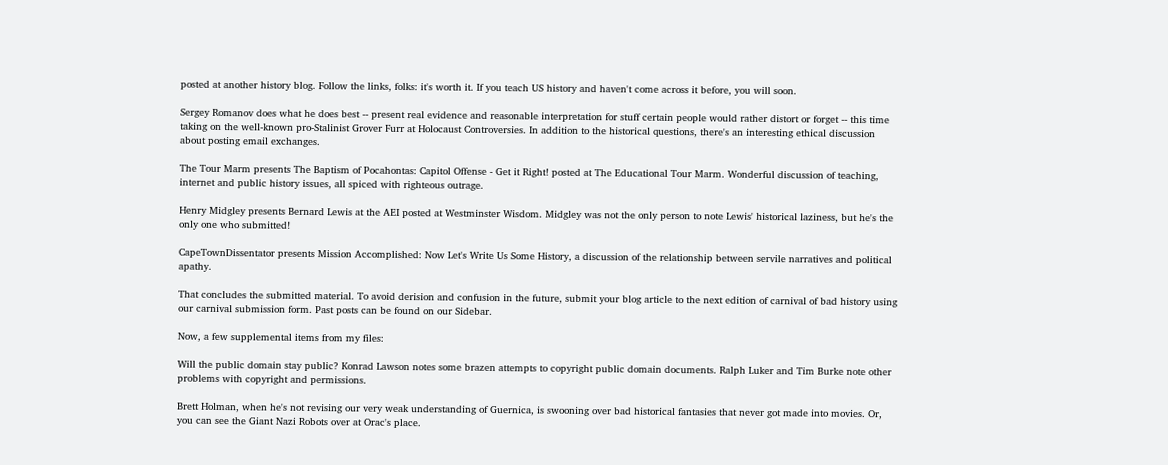posted at another history blog. Follow the links, folks: it's worth it. If you teach US history and haven't come across it before, you will soon.

Sergey Romanov does what he does best -- present real evidence and reasonable interpretation for stuff certain people would rather distort or forget -- this time taking on the well-known pro-Stalinist Grover Furr at Holocaust Controversies. In addition to the historical questions, there's an interesting ethical discussion about posting email exchanges.

The Tour Marm presents The Baptism of Pocahontas: Capitol Offense - Get it Right! posted at The Educational Tour Marm. Wonderful discussion of teaching, internet and public history issues, all spiced with righteous outrage.

Henry Midgley presents Bernard Lewis at the AEI posted at Westminster Wisdom. Midgley was not the only person to note Lewis' historical laziness, but he's the only one who submitted!

CapeTownDissentator presents Mission Accomplished: Now Let's Write Us Some History, a discussion of the relationship between servile narratives and political apathy.

That concludes the submitted material. To avoid derision and confusion in the future, submit your blog article to the next edition of carnival of bad history using our carnival submission form. Past posts can be found on our Sidebar.

Now, a few supplemental items from my files:

Will the public domain stay public? Konrad Lawson notes some brazen attempts to copyright public domain documents. Ralph Luker and Tim Burke note other problems with copyright and permissions.

Brett Holman, when he's not revising our very weak understanding of Guernica, is swooning over bad historical fantasies that never got made into movies. Or, you can see the Giant Nazi Robots over at Orac's place.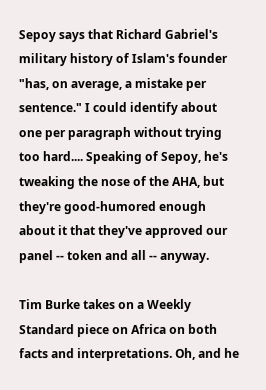Sepoy says that Richard Gabriel's military history of Islam's founder "has, on average, a mistake per sentence." I could identify about one per paragraph without trying too hard.... Speaking of Sepoy, he's tweaking the nose of the AHA, but they're good-humored enough about it that they've approved our panel -- token and all -- anyway.

Tim Burke takes on a Weekly Standard piece on Africa on both facts and interpretations. Oh, and he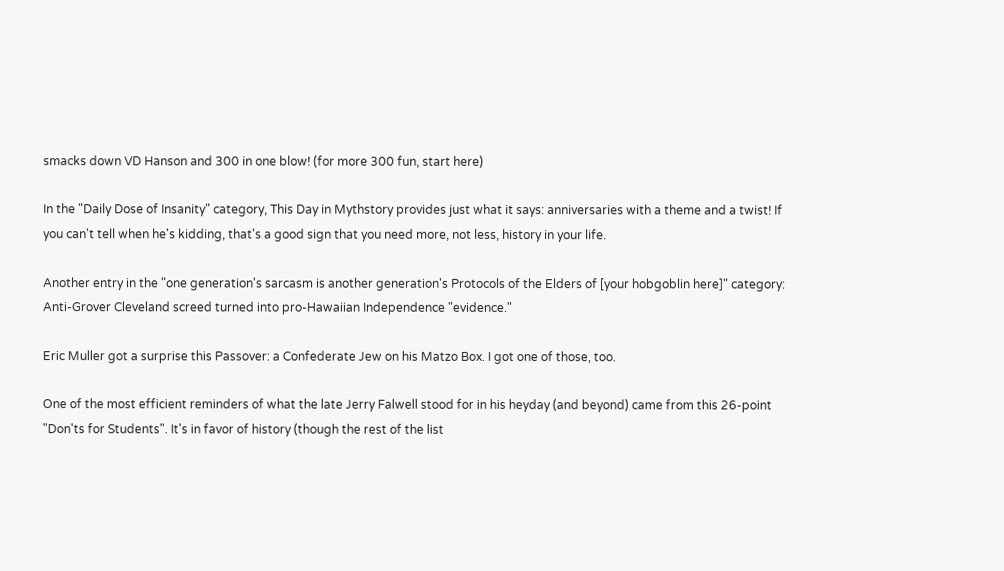smacks down VD Hanson and 300 in one blow! (for more 300 fun, start here)

In the "Daily Dose of Insanity" category, This Day in Mythstory provides just what it says: anniversaries with a theme and a twist! If you can't tell when he's kidding, that's a good sign that you need more, not less, history in your life.

Another entry in the "one generation's sarcasm is another generation's Protocols of the Elders of [your hobgoblin here]" category: Anti-Grover Cleveland screed turned into pro-Hawaiian Independence "evidence."

Eric Muller got a surprise this Passover: a Confederate Jew on his Matzo Box. I got one of those, too.

One of the most efficient reminders of what the late Jerry Falwell stood for in his heyday (and beyond) came from this 26-point "Don'ts for Students". It's in favor of history (though the rest of the list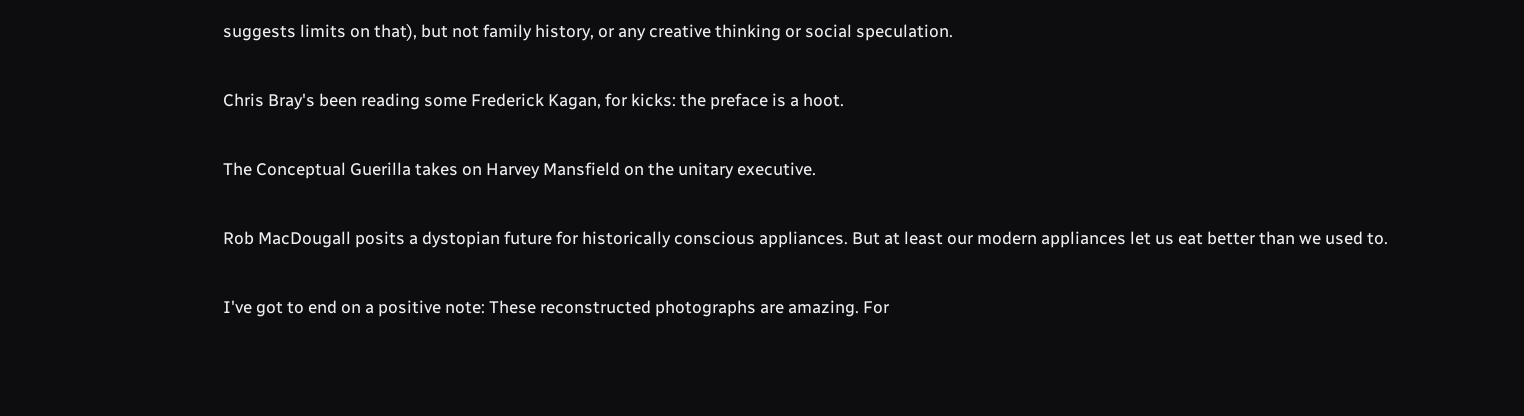suggests limits on that), but not family history, or any creative thinking or social speculation.

Chris Bray's been reading some Frederick Kagan, for kicks: the preface is a hoot.

The Conceptual Guerilla takes on Harvey Mansfield on the unitary executive.

Rob MacDougall posits a dystopian future for historically conscious appliances. But at least our modern appliances let us eat better than we used to.

I've got to end on a positive note: These reconstructed photographs are amazing. For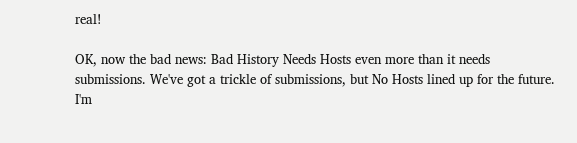real!

OK, now the bad news: Bad History Needs Hosts even more than it needs submissions. We've got a trickle of submissions, but No Hosts lined up for the future. I'm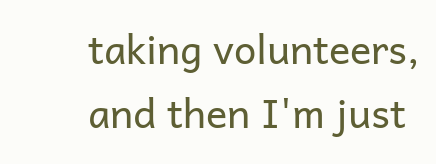taking volunteers, and then I'm just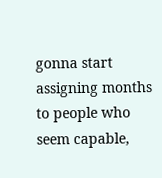gonna start assigning months to people who seem capable,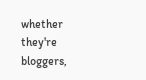whether they're bloggers,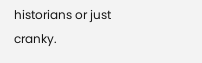historians or just cranky.